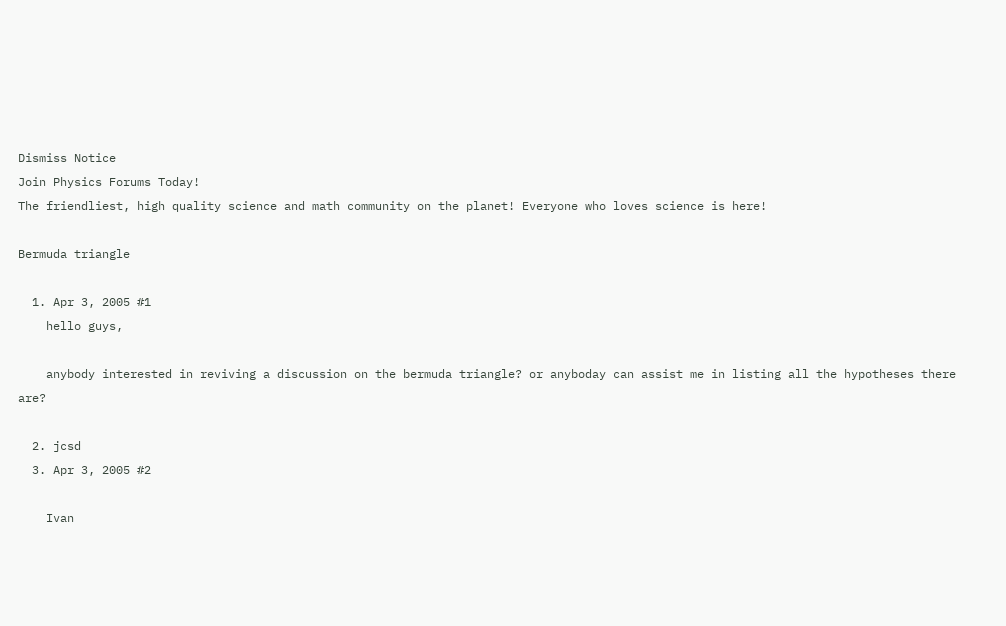Dismiss Notice
Join Physics Forums Today!
The friendliest, high quality science and math community on the planet! Everyone who loves science is here!

Bermuda triangle

  1. Apr 3, 2005 #1
    hello guys,

    anybody interested in reviving a discussion on the bermuda triangle? or anyboday can assist me in listing all the hypotheses there are?

  2. jcsd
  3. Apr 3, 2005 #2

    Ivan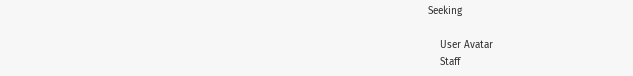Seeking

    User Avatar
    Staff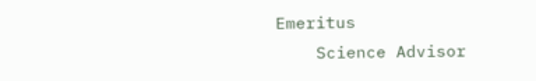Emeritus
    Science Advisor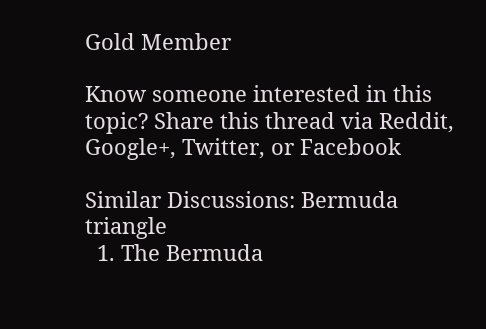Gold Member

Know someone interested in this topic? Share this thread via Reddit, Google+, Twitter, or Facebook

Similar Discussions: Bermuda triangle
  1. The Bermuda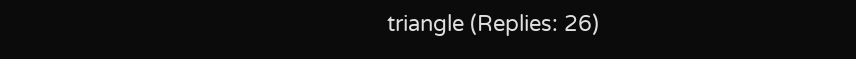triangle (Replies: 26)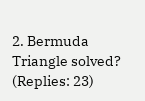2. Bermuda Triangle solved? (Replies: 23)